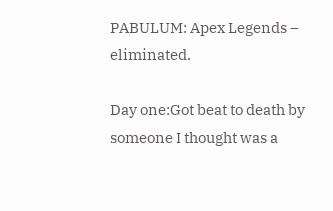PABULUM: Apex Legends – eliminated.

Day one:Got beat to death by someone I thought was a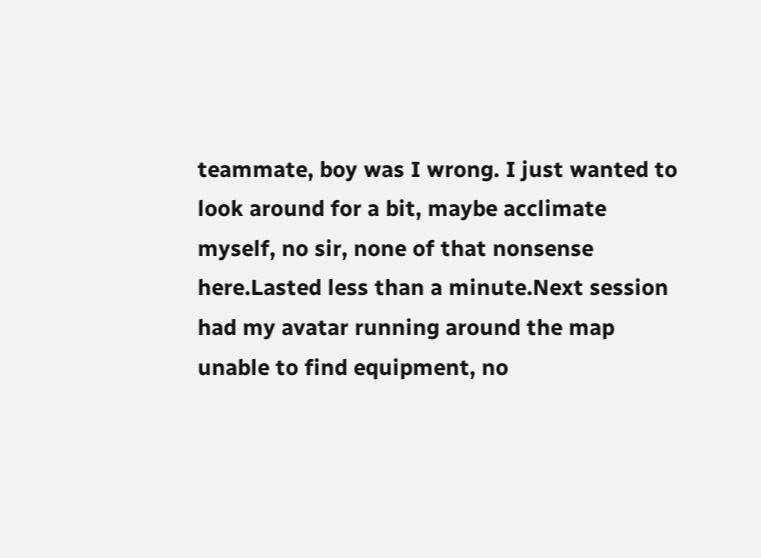teammate, boy was I wrong. I just wanted to look around for a bit, maybe acclimate myself, no sir, none of that nonsense here.Lasted less than a minute.Next session had my avatar running around the map unable to find equipment, no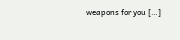weapons for you […]